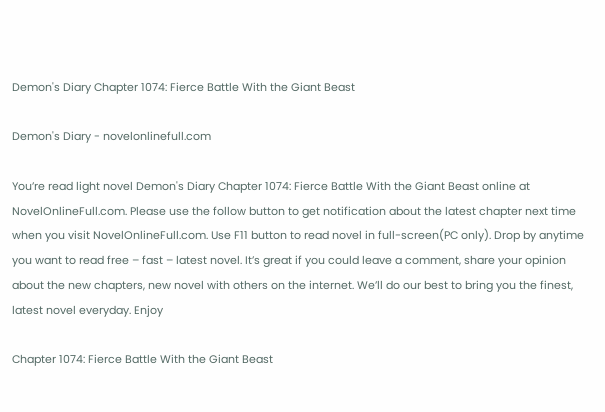Demon's Diary Chapter 1074: Fierce Battle With the Giant Beast

Demon's Diary - novelonlinefull.com

You’re read light novel Demon's Diary Chapter 1074: Fierce Battle With the Giant Beast online at NovelOnlineFull.com. Please use the follow button to get notification about the latest chapter next time when you visit NovelOnlineFull.com. Use F11 button to read novel in full-screen(PC only). Drop by anytime you want to read free – fast – latest novel. It’s great if you could leave a comment, share your opinion about the new chapters, new novel with others on the internet. We’ll do our best to bring you the finest, latest novel everyday. Enjoy

Chapter 1074: Fierce Battle With the Giant Beast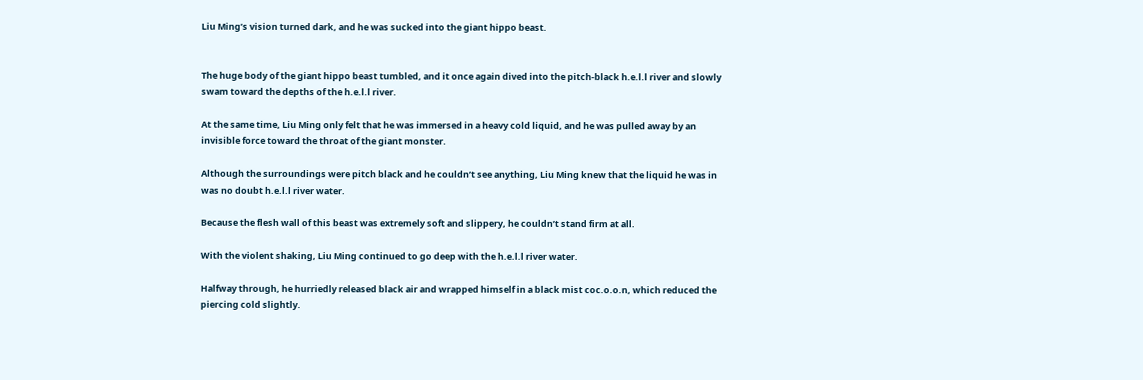Liu Ming’s vision turned dark, and he was sucked into the giant hippo beast.


The huge body of the giant hippo beast tumbled, and it once again dived into the pitch-black h.e.l.l river and slowly swam toward the depths of the h.e.l.l river.

At the same time, Liu Ming only felt that he was immersed in a heavy cold liquid, and he was pulled away by an invisible force toward the throat of the giant monster.

Although the surroundings were pitch black and he couldn’t see anything, Liu Ming knew that the liquid he was in was no doubt h.e.l.l river water.

Because the flesh wall of this beast was extremely soft and slippery, he couldn’t stand firm at all.

With the violent shaking, Liu Ming continued to go deep with the h.e.l.l river water.

Halfway through, he hurriedly released black air and wrapped himself in a black mist coc.o.o.n, which reduced the piercing cold slightly.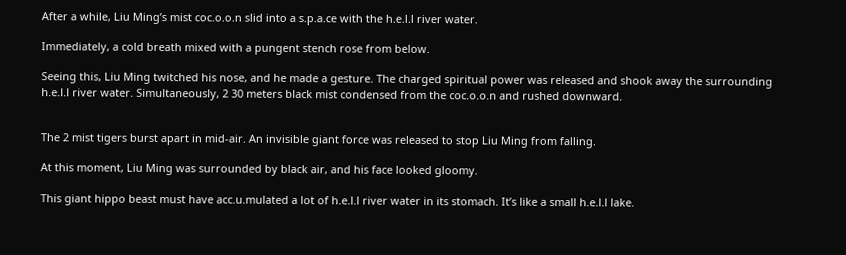After a while, Liu Ming’s mist coc.o.o.n slid into a s.p.a.ce with the h.e.l.l river water.

Immediately, a cold breath mixed with a pungent stench rose from below.

Seeing this, Liu Ming twitched his nose, and he made a gesture. The charged spiritual power was released and shook away the surrounding h.e.l.l river water. Simultaneously, 2 30 meters black mist condensed from the coc.o.o.n and rushed downward.


The 2 mist tigers burst apart in mid-air. An invisible giant force was released to stop Liu Ming from falling.

At this moment, Liu Ming was surrounded by black air, and his face looked gloomy.

This giant hippo beast must have acc.u.mulated a lot of h.e.l.l river water in its stomach. It’s like a small h.e.l.l lake.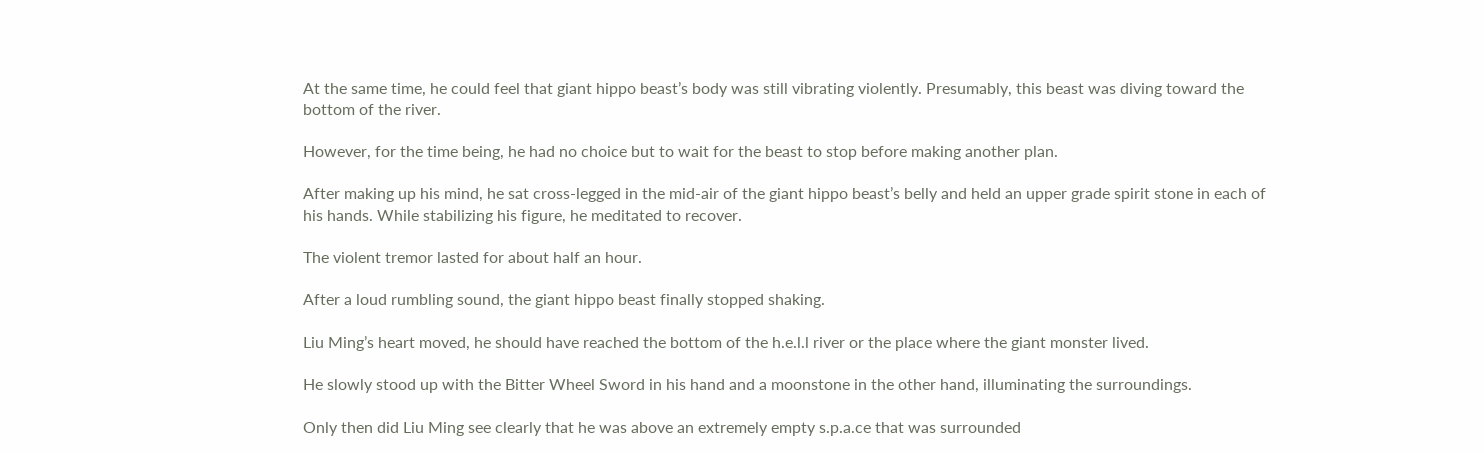At the same time, he could feel that giant hippo beast’s body was still vibrating violently. Presumably, this beast was diving toward the bottom of the river.

However, for the time being, he had no choice but to wait for the beast to stop before making another plan.

After making up his mind, he sat cross-legged in the mid-air of the giant hippo beast’s belly and held an upper grade spirit stone in each of his hands. While stabilizing his figure, he meditated to recover.

The violent tremor lasted for about half an hour.

After a loud rumbling sound, the giant hippo beast finally stopped shaking.

Liu Ming’s heart moved, he should have reached the bottom of the h.e.l.l river or the place where the giant monster lived.

He slowly stood up with the Bitter Wheel Sword in his hand and a moonstone in the other hand, illuminating the surroundings.

Only then did Liu Ming see clearly that he was above an extremely empty s.p.a.ce that was surrounded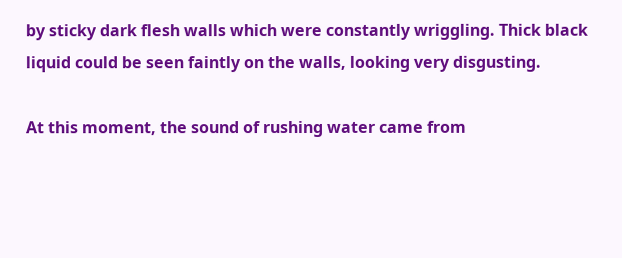by sticky dark flesh walls which were constantly wriggling. Thick black liquid could be seen faintly on the walls, looking very disgusting.

At this moment, the sound of rushing water came from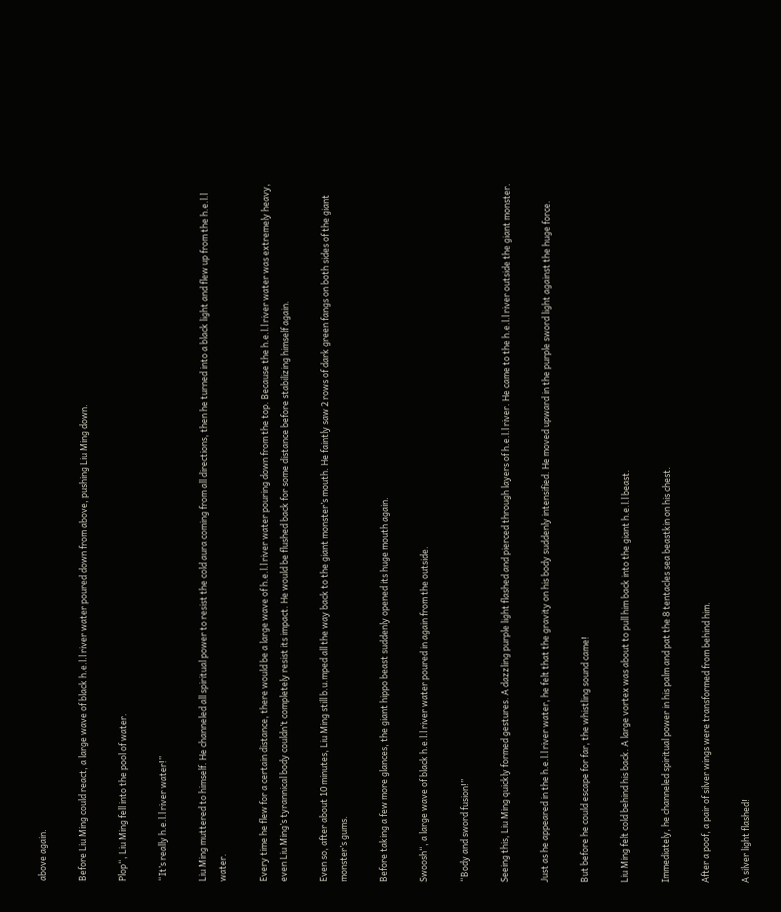above again.

Before Liu Ming could react, a large wave of black h.e.l.l river water poured down from above, pushing Liu Ming down.

Plop“, Liu Ming fell into the pool of water.

“It’s really h.e.l.l river water!”

Liu Ming muttered to himself. He channeled all spiritual power to resist the cold aura coming from all directions, then he turned into a black light and flew up from the h.e.l.l water.

Every time he flew for a certain distance, there would be a large wave of h.e.l.l river water pouring down from the top. Because the h.e.l.l river water was extremely heavy, even Liu Ming’s tyrannical body couldn’t completely resist its impact. He would be flushed back for some distance before stabilizing himself again.

Even so, after about 10 minutes, Liu Ming still b.u.mped all the way back to the giant monster’s mouth. He faintly saw 2 rows of dark green fangs on both sides of the giant monster’s gums.

Before taking a few more glances, the giant hippo beast suddenly opened its huge mouth again.

Swoosh“, a large wave of black h.e.l.l river water poured in again from the outside.

“Body and sword fusion!”

Seeing this, Liu Ming quickly formed gestures. A dazzling purple light flashed and pierced through layers of h.e.l.l river. He came to the h.e.l.l river outside the giant monster.

Just as he appeared in the h.e.l.l river water, he felt that the gravity on his body suddenly intensified. He moved upward in the purple sword light against the huge force.

But before he could escape for far, the whistling sound came!

Liu Ming felt cold behind his back. A large vortex was about to pull him back into the giant h.e.l.l beast.

Immediately, he channeled spiritual power in his palm and pat the 8 tentacles sea beastkin on his chest.

After a poof, a pair of silver wings were transformed from behind him.

A silver light flashed!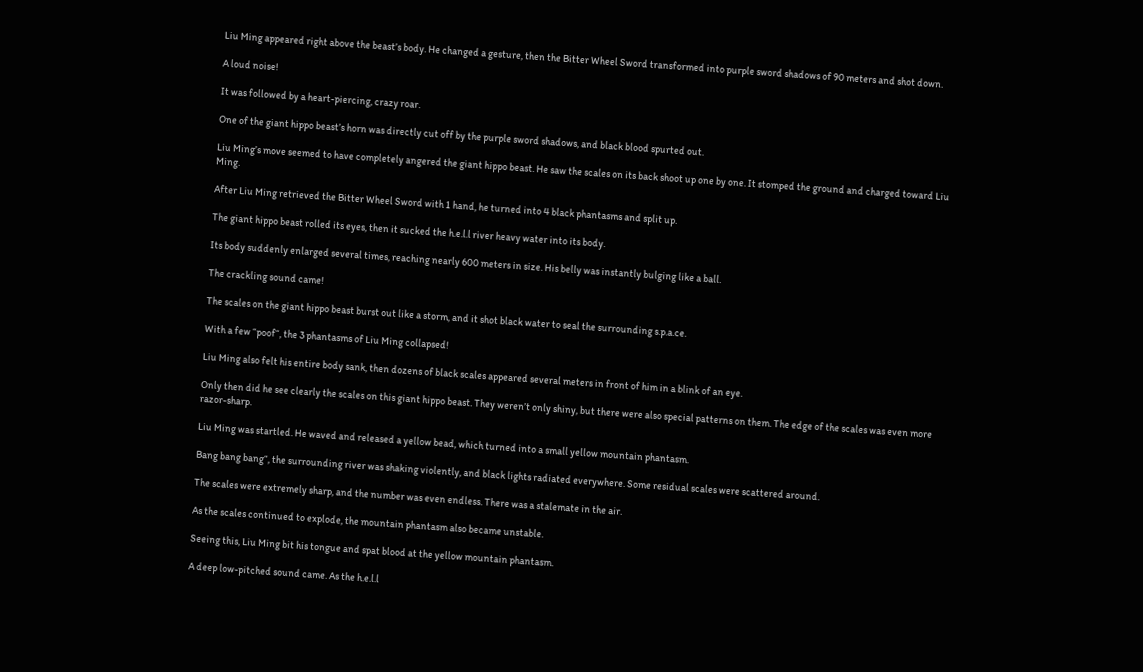Liu Ming appeared right above the beast’s body. He changed a gesture, then the Bitter Wheel Sword transformed into purple sword shadows of 90 meters and shot down.

A loud noise!

It was followed by a heart-piercing, crazy roar.

One of the giant hippo beast’s horn was directly cut off by the purple sword shadows, and black blood spurted out.

Liu Ming’s move seemed to have completely angered the giant hippo beast. He saw the scales on its back shoot up one by one. It stomped the ground and charged toward Liu Ming.

After Liu Ming retrieved the Bitter Wheel Sword with 1 hand, he turned into 4 black phantasms and split up.

The giant hippo beast rolled its eyes, then it sucked the h.e.l.l river heavy water into its body.

Its body suddenly enlarged several times, reaching nearly 600 meters in size. His belly was instantly bulging like a ball.

The crackling sound came!

The scales on the giant hippo beast burst out like a storm, and it shot black water to seal the surrounding s.p.a.ce.

With a few “poof“, the 3 phantasms of Liu Ming collapsed!

Liu Ming also felt his entire body sank, then dozens of black scales appeared several meters in front of him in a blink of an eye.

Only then did he see clearly the scales on this giant hippo beast. They weren’t only shiny, but there were also special patterns on them. The edge of the scales was even more razor-sharp.

Liu Ming was startled. He waved and released a yellow bead, which turned into a small yellow mountain phantasm.

Bang bang bang“, the surrounding river was shaking violently, and black lights radiated everywhere. Some residual scales were scattered around.

The scales were extremely sharp, and the number was even endless. There was a stalemate in the air.

As the scales continued to explode, the mountain phantasm also became unstable.

Seeing this, Liu Ming bit his tongue and spat blood at the yellow mountain phantasm.

A deep low-pitched sound came. As the h.e.l.l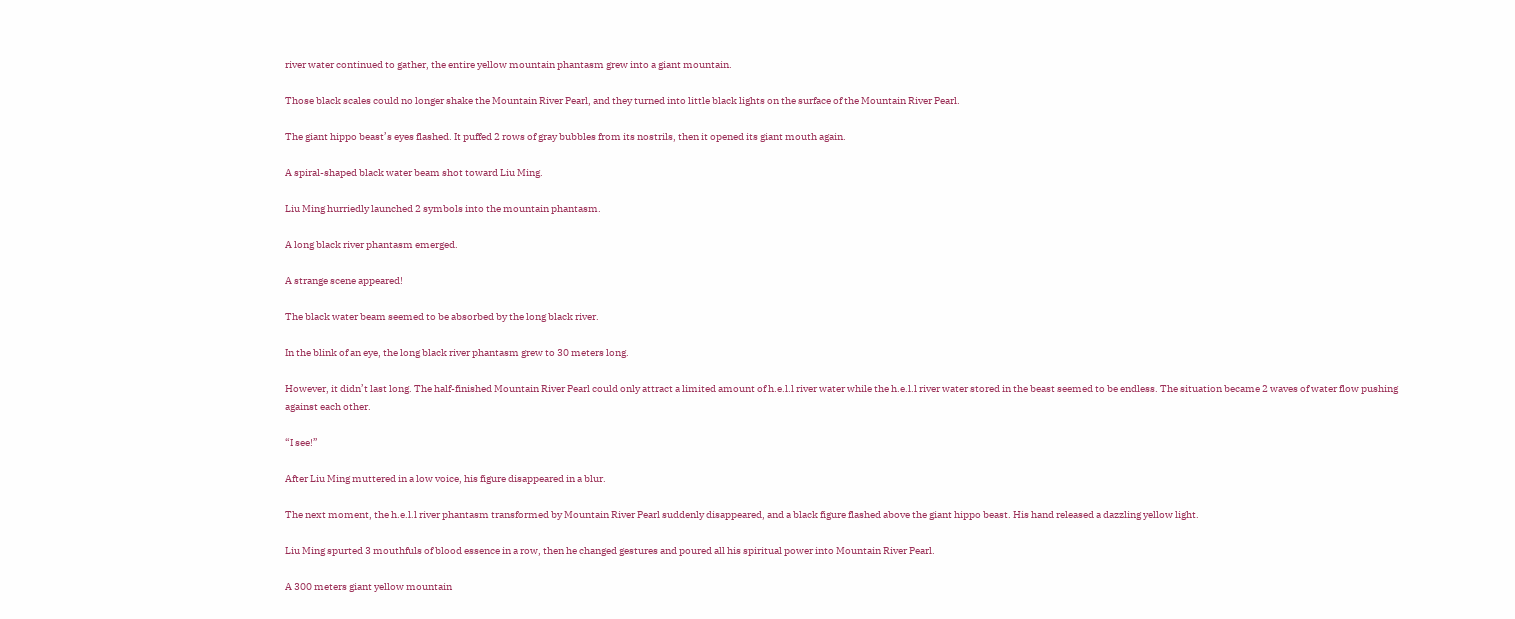river water continued to gather, the entire yellow mountain phantasm grew into a giant mountain.

Those black scales could no longer shake the Mountain River Pearl, and they turned into little black lights on the surface of the Mountain River Pearl.

The giant hippo beast’s eyes flashed. It puffed 2 rows of gray bubbles from its nostrils, then it opened its giant mouth again.

A spiral-shaped black water beam shot toward Liu Ming.

Liu Ming hurriedly launched 2 symbols into the mountain phantasm.

A long black river phantasm emerged.

A strange scene appeared!

The black water beam seemed to be absorbed by the long black river.

In the blink of an eye, the long black river phantasm grew to 30 meters long.

However, it didn’t last long. The half-finished Mountain River Pearl could only attract a limited amount of h.e.l.l river water while the h.e.l.l river water stored in the beast seemed to be endless. The situation became 2 waves of water flow pushing against each other.

“I see!”

After Liu Ming muttered in a low voice, his figure disappeared in a blur.

The next moment, the h.e.l.l river phantasm transformed by Mountain River Pearl suddenly disappeared, and a black figure flashed above the giant hippo beast. His hand released a dazzling yellow light.

Liu Ming spurted 3 mouthfuls of blood essence in a row, then he changed gestures and poured all his spiritual power into Mountain River Pearl.

A 300 meters giant yellow mountain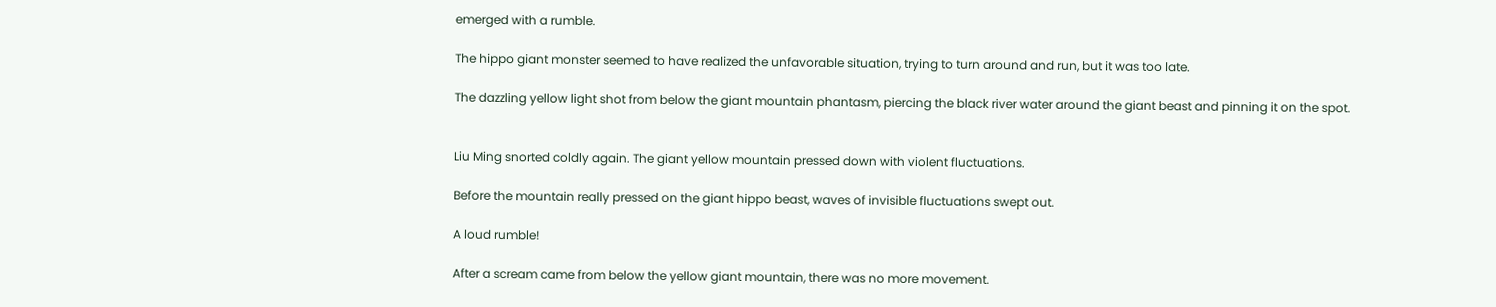emerged with a rumble.

The hippo giant monster seemed to have realized the unfavorable situation, trying to turn around and run, but it was too late.

The dazzling yellow light shot from below the giant mountain phantasm, piercing the black river water around the giant beast and pinning it on the spot.


Liu Ming snorted coldly again. The giant yellow mountain pressed down with violent fluctuations.

Before the mountain really pressed on the giant hippo beast, waves of invisible fluctuations swept out.

A loud rumble!

After a scream came from below the yellow giant mountain, there was no more movement.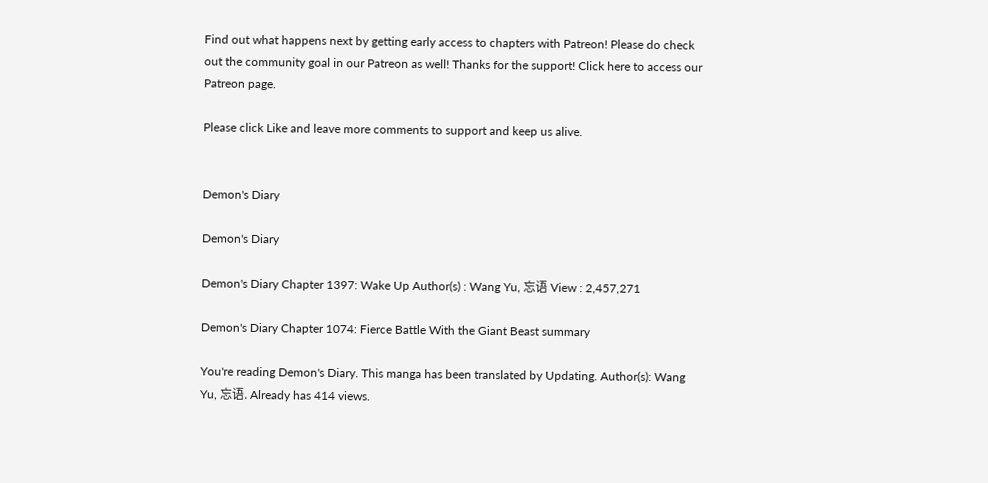Find out what happens next by getting early access to chapters with Patreon! Please do check out the community goal in our Patreon as well! Thanks for the support! Click here to access our Patreon page.

Please click Like and leave more comments to support and keep us alive.


Demon's Diary

Demon's Diary

Demon's Diary Chapter 1397: Wake Up Author(s) : Wang Yu, 忘语 View : 2,457,271

Demon's Diary Chapter 1074: Fierce Battle With the Giant Beast summary

You're reading Demon's Diary. This manga has been translated by Updating. Author(s): Wang Yu, 忘语. Already has 414 views.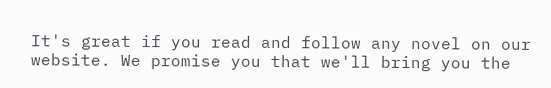It's great if you read and follow any novel on our website. We promise you that we'll bring you the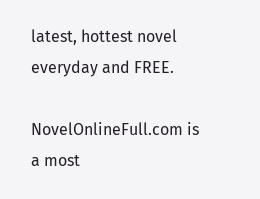latest, hottest novel everyday and FREE.

NovelOnlineFull.com is a most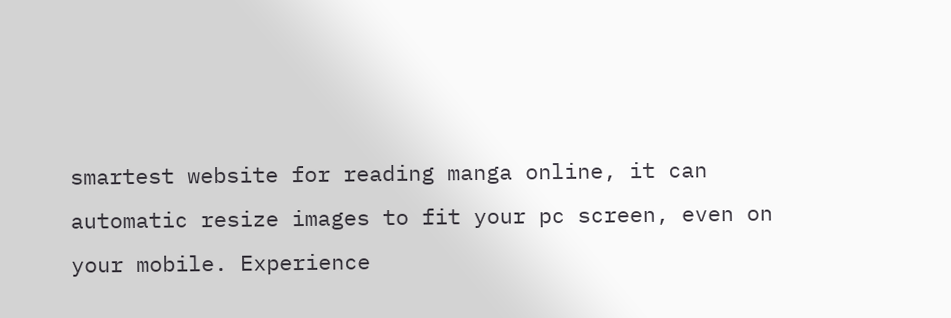smartest website for reading manga online, it can automatic resize images to fit your pc screen, even on your mobile. Experience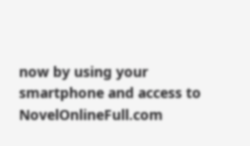now by using your smartphone and access to NovelOnlineFull.com